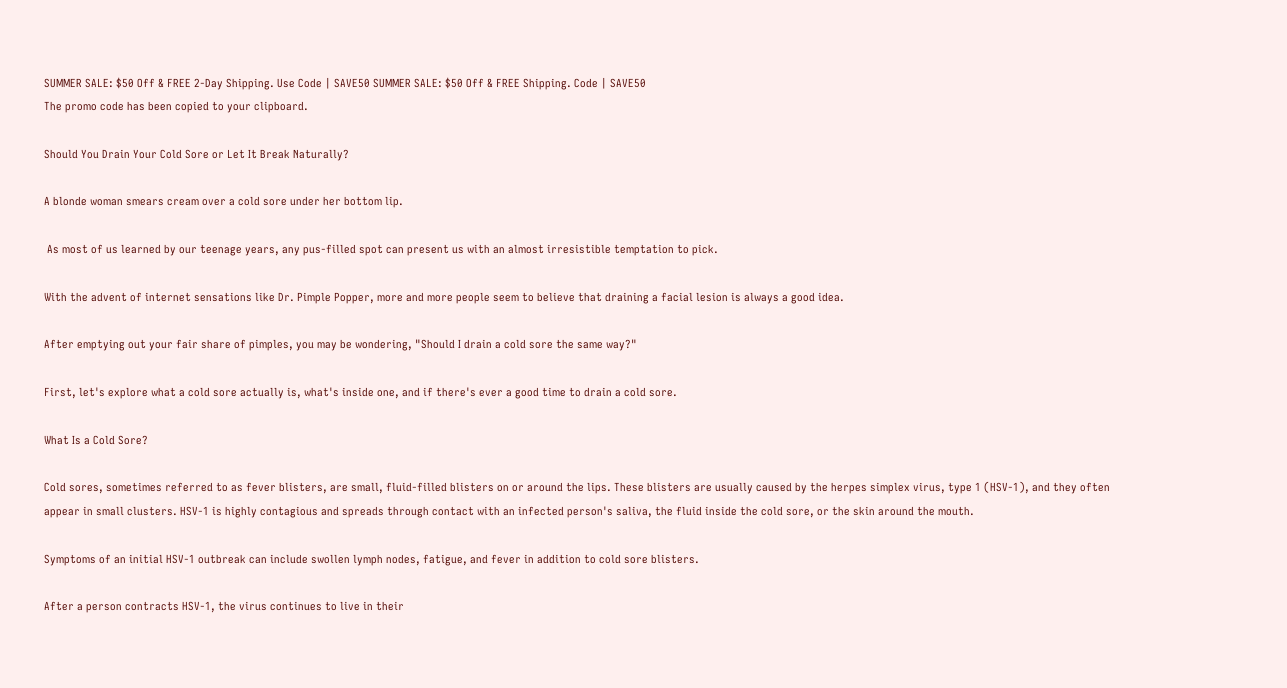SUMMER SALE: $50 Off & FREE 2-Day Shipping. Use Code | SAVE50 SUMMER SALE: $50 Off & FREE Shipping. Code | SAVE50
The promo code has been copied to your clipboard.

Should You Drain Your Cold Sore or Let It Break Naturally?

A blonde woman smears cream over a cold sore under her bottom lip.

 As most of us learned by our teenage years, any pus-filled spot can present us with an almost irresistible temptation to pick.

With the advent of internet sensations like Dr. Pimple Popper, more and more people seem to believe that draining a facial lesion is always a good idea.

After emptying out your fair share of pimples, you may be wondering, "Should I drain a cold sore the same way?"

First, let's explore what a cold sore actually is, what's inside one, and if there's ever a good time to drain a cold sore.

What Is a Cold Sore?

Cold sores, sometimes referred to as fever blisters, are small, fluid-filled blisters on or around the lips. These blisters are usually caused by the herpes simplex virus, type 1 (HSV-1), and they often appear in small clusters. HSV-1 is highly contagious and spreads through contact with an infected person's saliva, the fluid inside the cold sore, or the skin around the mouth.

Symptoms of an initial HSV-1 outbreak can include swollen lymph nodes, fatigue, and fever in addition to cold sore blisters.

After a person contracts HSV-1, the virus continues to live in their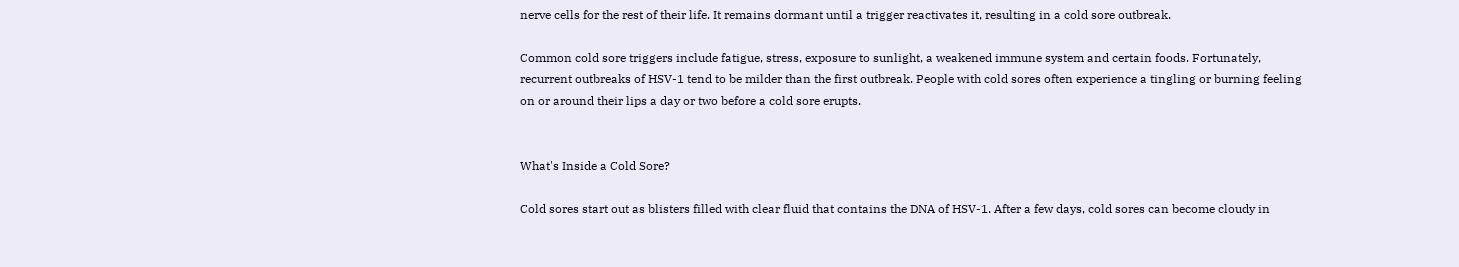nerve cells for the rest of their life. It remains dormant until a trigger reactivates it, resulting in a cold sore outbreak.

Common cold sore triggers include fatigue, stress, exposure to sunlight, a weakened immune system and certain foods. Fortunately, recurrent outbreaks of HSV-1 tend to be milder than the first outbreak. People with cold sores often experience a tingling or burning feeling on or around their lips a day or two before a cold sore erupts.


What's Inside a Cold Sore?

Cold sores start out as blisters filled with clear fluid that contains the DNA of HSV-1. After a few days, cold sores can become cloudy in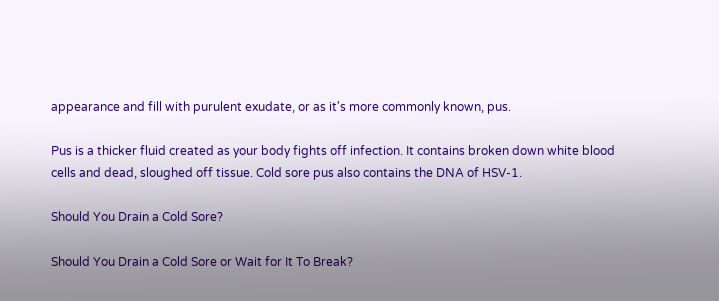appearance and fill with purulent exudate, or as it's more commonly known, pus.

Pus is a thicker fluid created as your body fights off infection. It contains broken down white blood cells and dead, sloughed off tissue. Cold sore pus also contains the DNA of HSV-1.

Should You Drain a Cold Sore?

Should You Drain a Cold Sore or Wait for It To Break?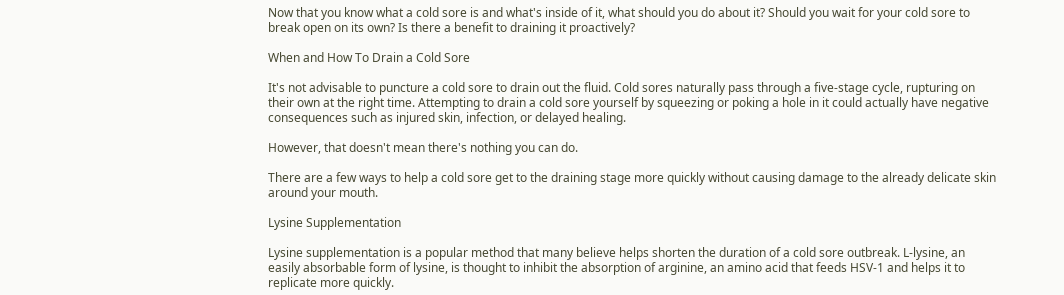Now that you know what a cold sore is and what's inside of it, what should you do about it? Should you wait for your cold sore to break open on its own? Is there a benefit to draining it proactively?

When and How To Drain a Cold Sore

It's not advisable to puncture a cold sore to drain out the fluid. Cold sores naturally pass through a five-stage cycle, rupturing on their own at the right time. Attempting to drain a cold sore yourself by squeezing or poking a hole in it could actually have negative consequences such as injured skin, infection, or delayed healing.

However, that doesn't mean there's nothing you can do.

There are a few ways to help a cold sore get to the draining stage more quickly without causing damage to the already delicate skin around your mouth.

Lysine Supplementation

Lysine supplementation is a popular method that many believe helps shorten the duration of a cold sore outbreak. L-lysine, an easily absorbable form of lysine, is thought to inhibit the absorption of arginine, an amino acid that feeds HSV-1 and helps it to replicate more quickly.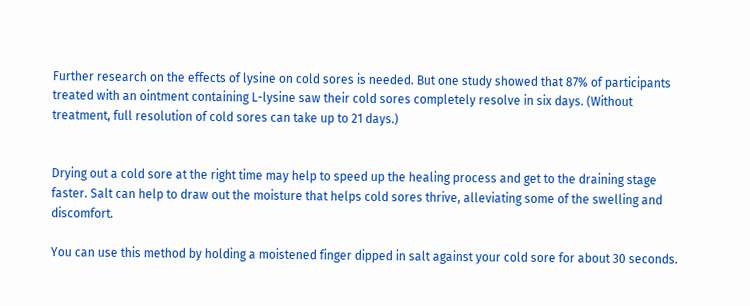Further research on the effects of lysine on cold sores is needed. But one study showed that 87% of participants treated with an ointment containing L-lysine saw their cold sores completely resolve in six days. (Without treatment, full resolution of cold sores can take up to 21 days.)


Drying out a cold sore at the right time may help to speed up the healing process and get to the draining stage faster. Salt can help to draw out the moisture that helps cold sores thrive, alleviating some of the swelling and discomfort.

You can use this method by holding a moistened finger dipped in salt against your cold sore for about 30 seconds.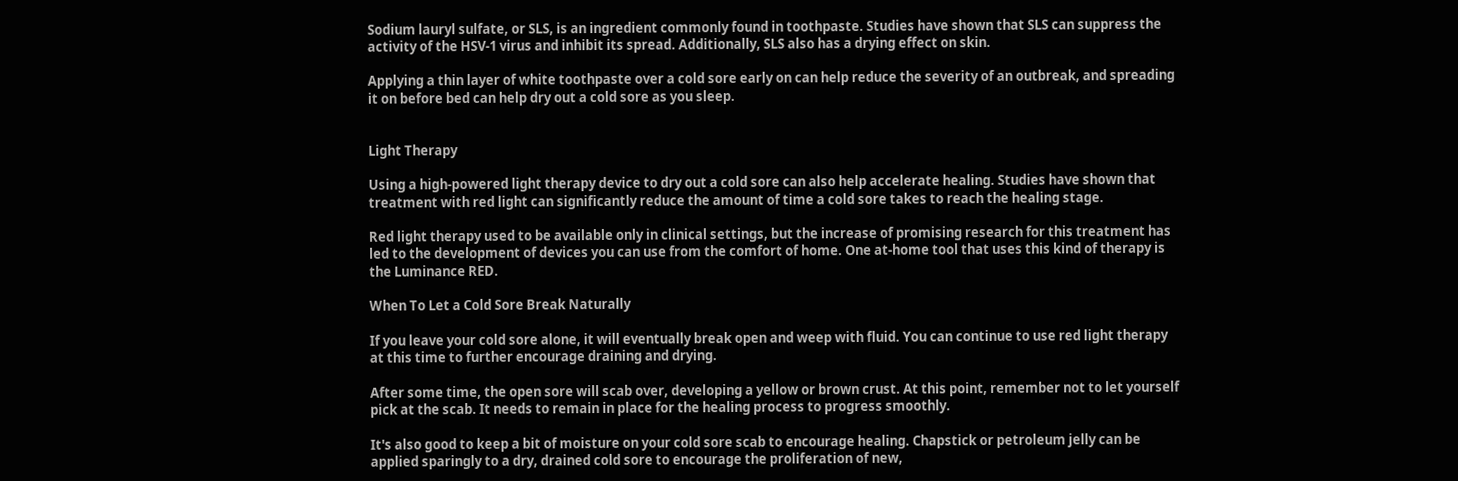Sodium lauryl sulfate, or SLS, is an ingredient commonly found in toothpaste. Studies have shown that SLS can suppress the activity of the HSV-1 virus and inhibit its spread. Additionally, SLS also has a drying effect on skin.

Applying a thin layer of white toothpaste over a cold sore early on can help reduce the severity of an outbreak, and spreading it on before bed can help dry out a cold sore as you sleep.


Light Therapy

Using a high-powered light therapy device to dry out a cold sore can also help accelerate healing. Studies have shown that treatment with red light can significantly reduce the amount of time a cold sore takes to reach the healing stage.

Red light therapy used to be available only in clinical settings, but the increase of promising research for this treatment has led to the development of devices you can use from the comfort of home. One at-home tool that uses this kind of therapy is the Luminance RED.

When To Let a Cold Sore Break Naturally

If you leave your cold sore alone, it will eventually break open and weep with fluid. You can continue to use red light therapy at this time to further encourage draining and drying.

After some time, the open sore will scab over, developing a yellow or brown crust. At this point, remember not to let yourself pick at the scab. It needs to remain in place for the healing process to progress smoothly.

It's also good to keep a bit of moisture on your cold sore scab to encourage healing. Chapstick or petroleum jelly can be applied sparingly to a dry, drained cold sore to encourage the proliferation of new,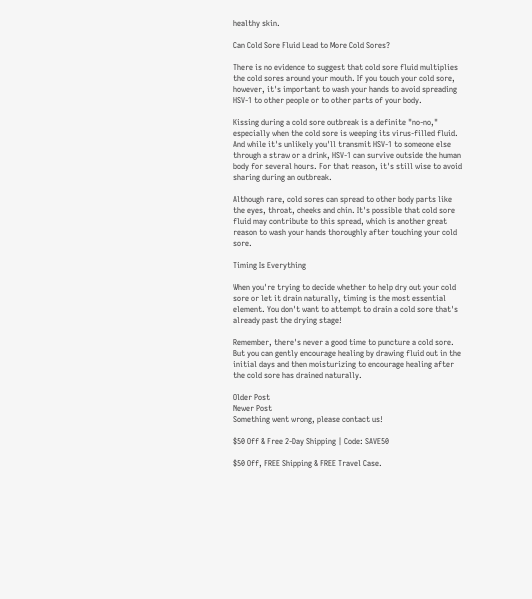healthy skin.

Can Cold Sore Fluid Lead to More Cold Sores?

There is no evidence to suggest that cold sore fluid multiplies the cold sores around your mouth. If you touch your cold sore, however, it's important to wash your hands to avoid spreading HSV-1 to other people or to other parts of your body.

Kissing during a cold sore outbreak is a definite "no-no," especially when the cold sore is weeping its virus-filled fluid. And while it's unlikely you'll transmit HSV-1 to someone else through a straw or a drink, HSV-1 can survive outside the human body for several hours. For that reason, it's still wise to avoid sharing during an outbreak.

Although rare, cold sores can spread to other body parts like the eyes, throat, cheeks and chin. It's possible that cold sore fluid may contribute to this spread, which is another great reason to wash your hands thoroughly after touching your cold sore.

Timing Is Everything

When you're trying to decide whether to help dry out your cold sore or let it drain naturally, timing is the most essential element. You don't want to attempt to drain a cold sore that's already past the drying stage!

Remember, there's never a good time to puncture a cold sore. But you can gently encourage healing by drawing fluid out in the initial days and then moisturizing to encourage healing after the cold sore has drained naturally.

Older Post
Newer Post
Something went wrong, please contact us!

$50 Off & Free 2-Day Shipping | Code: SAVE50

$50 Off, FREE Shipping & FREE Travel Case.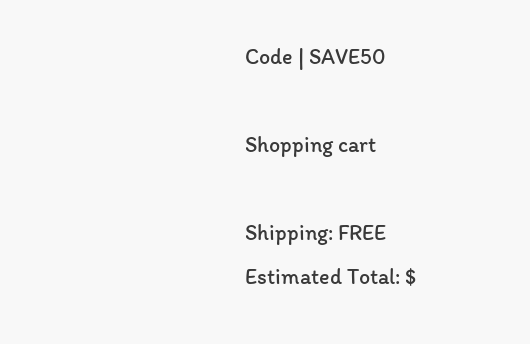Code | SAVE50

Shopping cart

Shipping: FREE
Estimated Total: $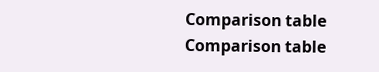Comparison table Comparison table